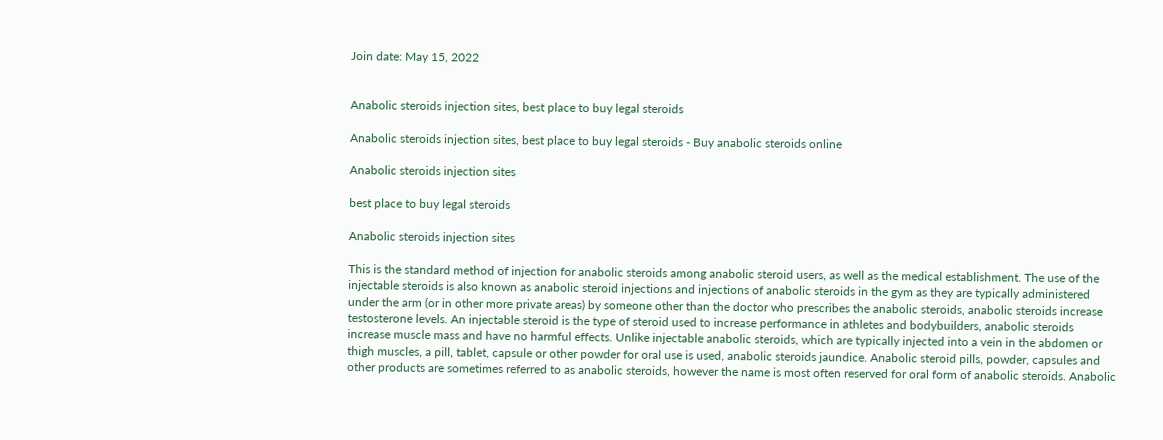Join date: May 15, 2022


Anabolic steroids injection sites, best place to buy legal steroids

Anabolic steroids injection sites, best place to buy legal steroids - Buy anabolic steroids online

Anabolic steroids injection sites

best place to buy legal steroids

Anabolic steroids injection sites

This is the standard method of injection for anabolic steroids among anabolic steroid users, as well as the medical establishment. The use of the injectable steroids is also known as anabolic steroid injections and injections of anabolic steroids in the gym as they are typically administered under the arm (or in other more private areas) by someone other than the doctor who prescribes the anabolic steroids, anabolic steroids increase testosterone levels. An injectable steroid is the type of steroid used to increase performance in athletes and bodybuilders, anabolic steroids increase muscle mass and have no harmful effects. Unlike injectable anabolic steroids, which are typically injected into a vein in the abdomen or thigh muscles, a pill, tablet, capsule or other powder for oral use is used, anabolic steroids jaundice. Anabolic steroid pills, powder, capsules and other products are sometimes referred to as anabolic steroids, however the name is most often reserved for oral form of anabolic steroids. Anabolic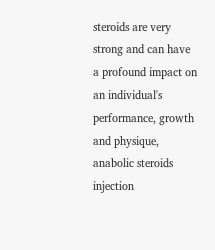steroids are very strong and can have a profound impact on an individual's performance, growth and physique, anabolic steroids injection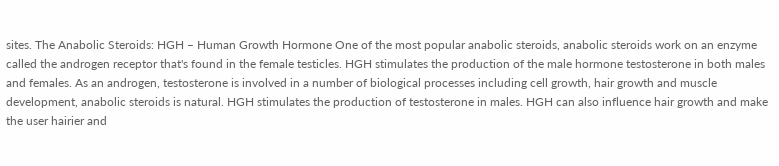sites. The Anabolic Steroids: HGH – Human Growth Hormone One of the most popular anabolic steroids, anabolic steroids work on an enzyme called the androgen receptor that's found in the female testicles. HGH stimulates the production of the male hormone testosterone in both males and females. As an androgen, testosterone is involved in a number of biological processes including cell growth, hair growth and muscle development, anabolic steroids is natural. HGH stimulates the production of testosterone in males. HGH can also influence hair growth and make the user hairier and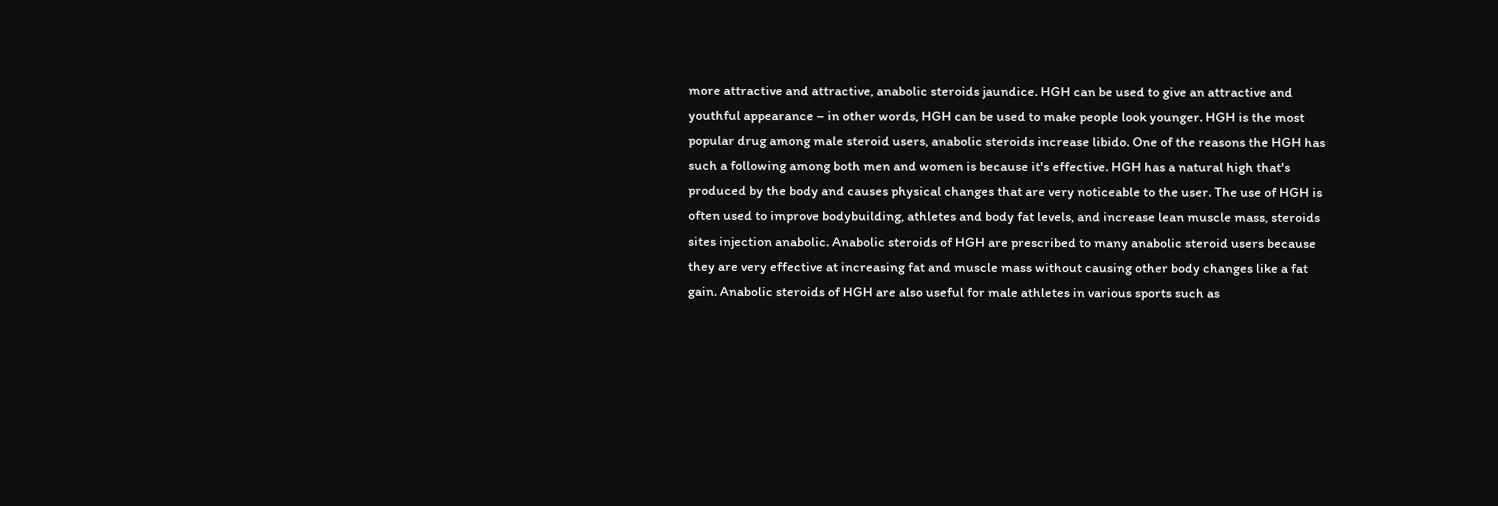more attractive and attractive, anabolic steroids jaundice. HGH can be used to give an attractive and youthful appearance – in other words, HGH can be used to make people look younger. HGH is the most popular drug among male steroid users, anabolic steroids increase libido. One of the reasons the HGH has such a following among both men and women is because it's effective. HGH has a natural high that's produced by the body and causes physical changes that are very noticeable to the user. The use of HGH is often used to improve bodybuilding, athletes and body fat levels, and increase lean muscle mass, steroids sites injection anabolic. Anabolic steroids of HGH are prescribed to many anabolic steroid users because they are very effective at increasing fat and muscle mass without causing other body changes like a fat gain. Anabolic steroids of HGH are also useful for male athletes in various sports such as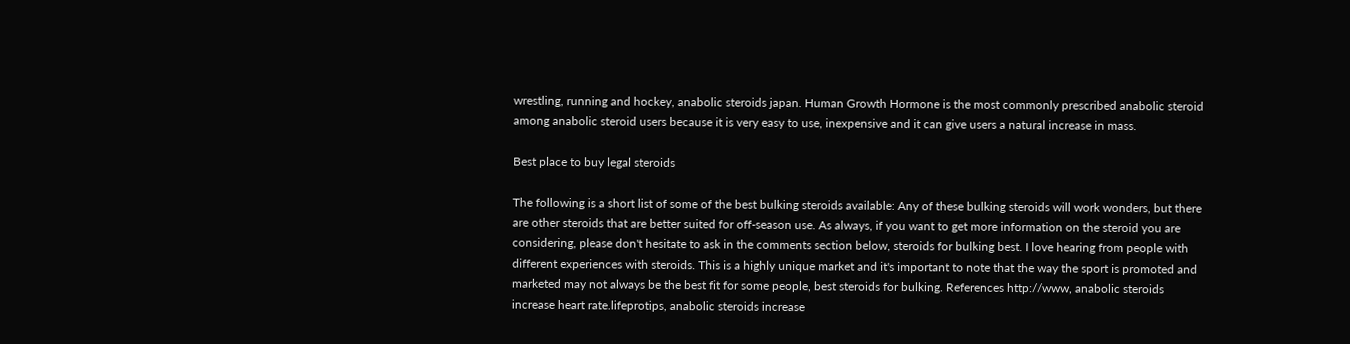wrestling, running and hockey, anabolic steroids japan. Human Growth Hormone is the most commonly prescribed anabolic steroid among anabolic steroid users because it is very easy to use, inexpensive and it can give users a natural increase in mass.

Best place to buy legal steroids

The following is a short list of some of the best bulking steroids available: Any of these bulking steroids will work wonders, but there are other steroids that are better suited for off-season use. As always, if you want to get more information on the steroid you are considering, please don't hesitate to ask in the comments section below, steroids for bulking best. I love hearing from people with different experiences with steroids. This is a highly unique market and it's important to note that the way the sport is promoted and marketed may not always be the best fit for some people, best steroids for bulking. References http://www, anabolic steroids increase heart rate.lifeprotips, anabolic steroids increase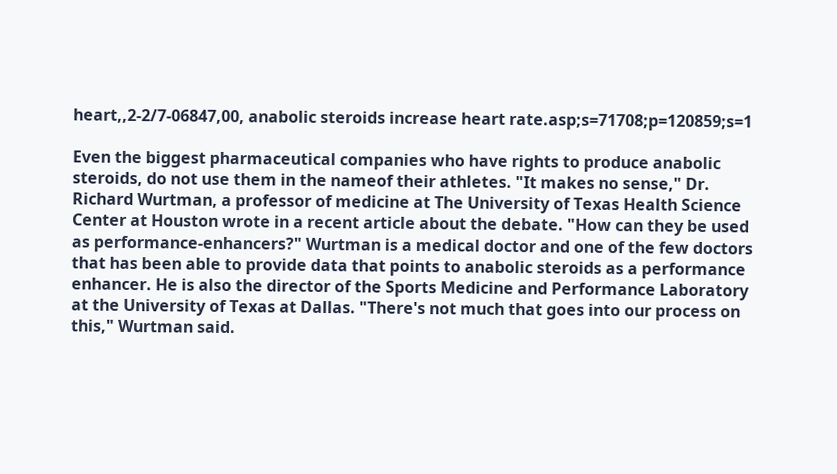heart,,2-2/7-06847,00, anabolic steroids increase heart rate.asp;s=71708;p=120859;s=1

Even the biggest pharmaceutical companies who have rights to produce anabolic steroids, do not use them in the nameof their athletes. "It makes no sense," Dr. Richard Wurtman, a professor of medicine at The University of Texas Health Science Center at Houston wrote in a recent article about the debate. "How can they be used as performance-enhancers?" Wurtman is a medical doctor and one of the few doctors that has been able to provide data that points to anabolic steroids as a performance enhancer. He is also the director of the Sports Medicine and Performance Laboratory at the University of Texas at Dallas. "There's not much that goes into our process on this," Wurtman said.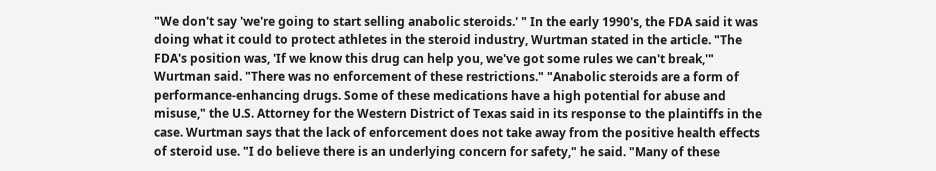"We don't say 'we're going to start selling anabolic steroids.' " In the early 1990's, the FDA said it was doing what it could to protect athletes in the steroid industry, Wurtman stated in the article. "The FDA's position was, 'If we know this drug can help you, we've got some rules we can't break,'" Wurtman said. "There was no enforcement of these restrictions." "Anabolic steroids are a form of performance-enhancing drugs. Some of these medications have a high potential for abuse and misuse," the U.S. Attorney for the Western District of Texas said in its response to the plaintiffs in the case. Wurtman says that the lack of enforcement does not take away from the positive health effects of steroid use. "I do believe there is an underlying concern for safety," he said. "Many of these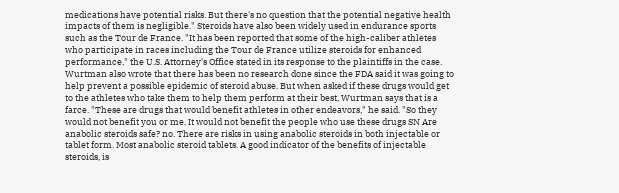medications have potential risks. But there's no question that the potential negative health impacts of them is negligible." Steroids have also been widely used in endurance sports such as the Tour de France. "It has been reported that some of the high-caliber athletes who participate in races including the Tour de France utilize steroids for enhanced performance," the U.S. Attorney's Office stated in its response to the plaintiffs in the case. Wurtman also wrote that there has been no research done since the FDA said it was going to help prevent a possible epidemic of steroid abuse. But when asked if these drugs would get to the athletes who take them to help them perform at their best, Wurtman says that is a farce. "These are drugs that would benefit athletes in other endeavors," he said. "So they would not benefit you or me. It would not benefit the people who use these drugs SN Are anabolic steroids safe? no. There are risks in using anabolic steroids in both injectable or tablet form. Most anabolic steroid tablets. A good indicator of the benefits of injectable steroids, is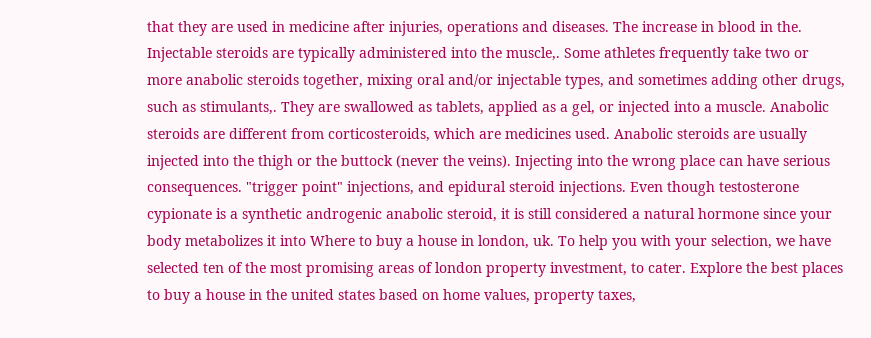that they are used in medicine after injuries, operations and diseases. The increase in blood in the. Injectable steroids are typically administered into the muscle,. Some athletes frequently take two or more anabolic steroids together, mixing oral and/or injectable types, and sometimes adding other drugs, such as stimulants,. They are swallowed as tablets, applied as a gel, or injected into a muscle. Anabolic steroids are different from corticosteroids, which are medicines used. Anabolic steroids are usually injected into the thigh or the buttock (never the veins). Injecting into the wrong place can have serious consequences. "trigger point" injections, and epidural steroid injections. Even though testosterone cypionate is a synthetic androgenic anabolic steroid, it is still considered a natural hormone since your body metabolizes it into Where to buy a house in london, uk. To help you with your selection, we have selected ten of the most promising areas of london property investment, to cater. Explore the best places to buy a house in the united states based on home values, property taxes,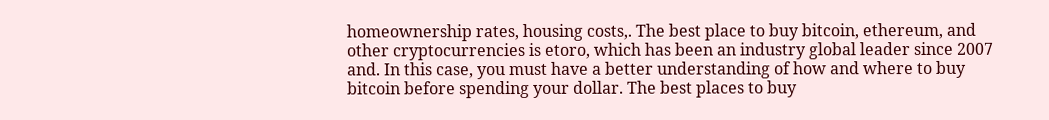homeownership rates, housing costs,. The best place to buy bitcoin, ethereum, and other cryptocurrencies is etoro, which has been an industry global leader since 2007 and. In this case, you must have a better understanding of how and where to buy bitcoin before spending your dollar. The best places to buy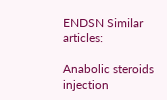ENDSN Similar articles:

Anabolic steroids injection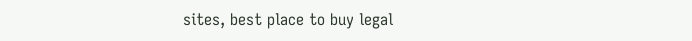sites, best place to buy legal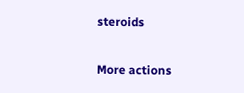steroids

More actions